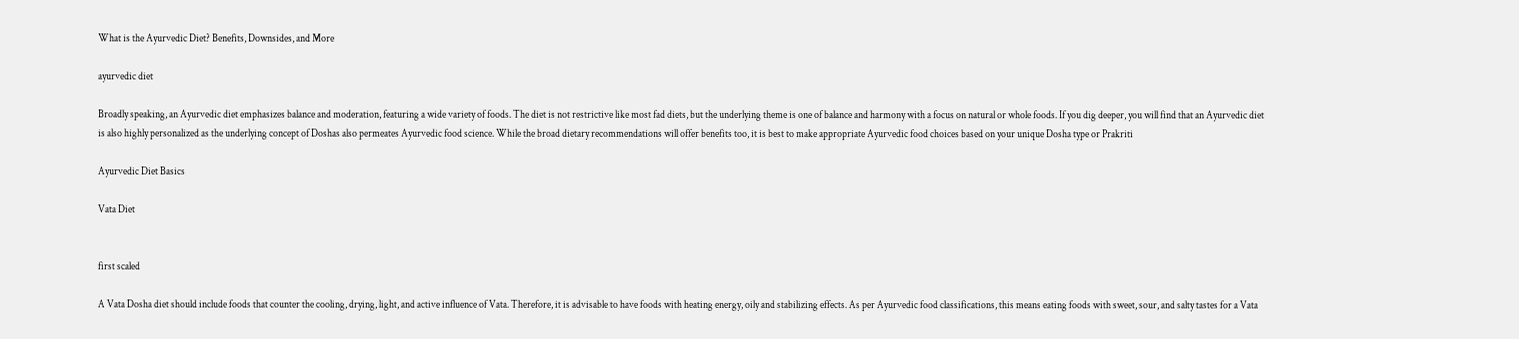What is the Ayurvedic Diet? Benefits, Downsides, and More

ayurvedic diet

Broadly speaking, an Ayurvedic diet emphasizes balance and moderation, featuring a wide variety of foods. The diet is not restrictive like most fad diets, but the underlying theme is one of balance and harmony with a focus on natural or whole foods. If you dig deeper, you will find that an Ayurvedic diet is also highly personalized as the underlying concept of Doshas also permeates Ayurvedic food science. While the broad dietary recommendations will offer benefits too, it is best to make appropriate Ayurvedic food choices based on your unique Dosha type or Prakriti

Ayurvedic Diet Basics

Vata Diet


first scaled

A Vata Dosha diet should include foods that counter the cooling, drying, light, and active influence of Vata. Therefore, it is advisable to have foods with heating energy, oily and stabilizing effects. As per Ayurvedic food classifications, this means eating foods with sweet, sour, and salty tastes for a Vata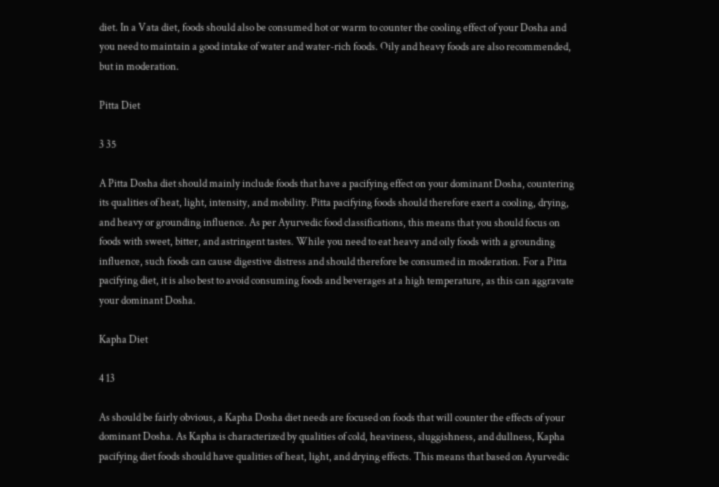diet. In a Vata diet, foods should also be consumed hot or warm to counter the cooling effect of your Dosha and you need to maintain a good intake of water and water-rich foods. Oily and heavy foods are also recommended, but in moderation.

Pitta Diet

3 35

A Pitta Dosha diet should mainly include foods that have a pacifying effect on your dominant Dosha, countering its qualities of heat, light, intensity, and mobility. Pitta pacifying foods should therefore exert a cooling, drying, and heavy or grounding influence. As per Ayurvedic food classifications, this means that you should focus on foods with sweet, bitter, and astringent tastes. While you need to eat heavy and oily foods with a grounding influence, such foods can cause digestive distress and should therefore be consumed in moderation. For a Pitta pacifying diet, it is also best to avoid consuming foods and beverages at a high temperature, as this can aggravate your dominant Dosha.

Kapha Diet

4 13

As should be fairly obvious, a Kapha Dosha diet needs are focused on foods that will counter the effects of your dominant Dosha. As Kapha is characterized by qualities of cold, heaviness, sluggishness, and dullness, Kapha pacifying diet foods should have qualities of heat, light, and drying effects. This means that based on Ayurvedic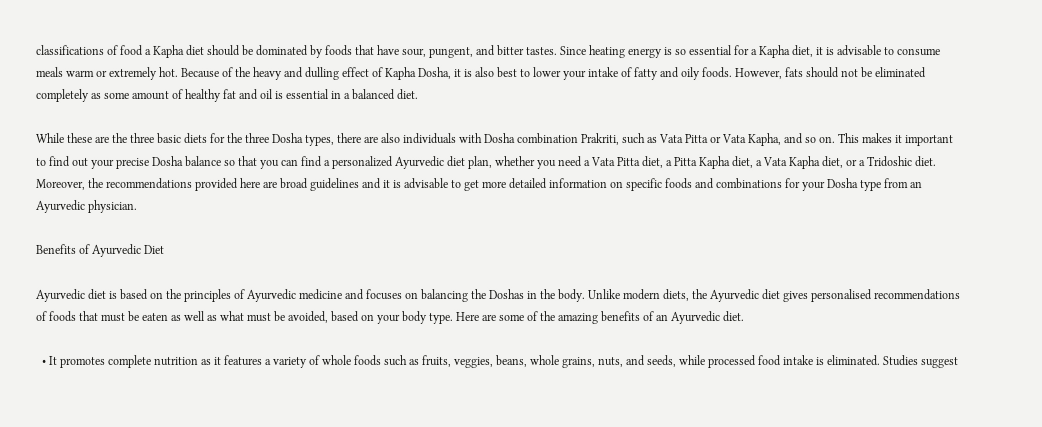classifications of food a Kapha diet should be dominated by foods that have sour, pungent, and bitter tastes. Since heating energy is so essential for a Kapha diet, it is advisable to consume meals warm or extremely hot. Because of the heavy and dulling effect of Kapha Dosha, it is also best to lower your intake of fatty and oily foods. However, fats should not be eliminated completely as some amount of healthy fat and oil is essential in a balanced diet.

While these are the three basic diets for the three Dosha types, there are also individuals with Dosha combination Prakriti, such as Vata Pitta or Vata Kapha, and so on. This makes it important to find out your precise Dosha balance so that you can find a personalized Ayurvedic diet plan, whether you need a Vata Pitta diet, a Pitta Kapha diet, a Vata Kapha diet, or a Tridoshic diet. Moreover, the recommendations provided here are broad guidelines and it is advisable to get more detailed information on specific foods and combinations for your Dosha type from an Ayurvedic physician.

Benefits of Ayurvedic Diet

Ayurvedic diet is based on the principles of Ayurvedic medicine and focuses on balancing the Doshas in the body. Unlike modern diets, the Ayurvedic diet gives personalised recommendations of foods that must be eaten as well as what must be avoided, based on your body type. Here are some of the amazing benefits of an Ayurvedic diet.

  • It promotes complete nutrition as it features a variety of whole foods such as fruits, veggies, beans, whole grains, nuts, and seeds, while processed food intake is eliminated. Studies suggest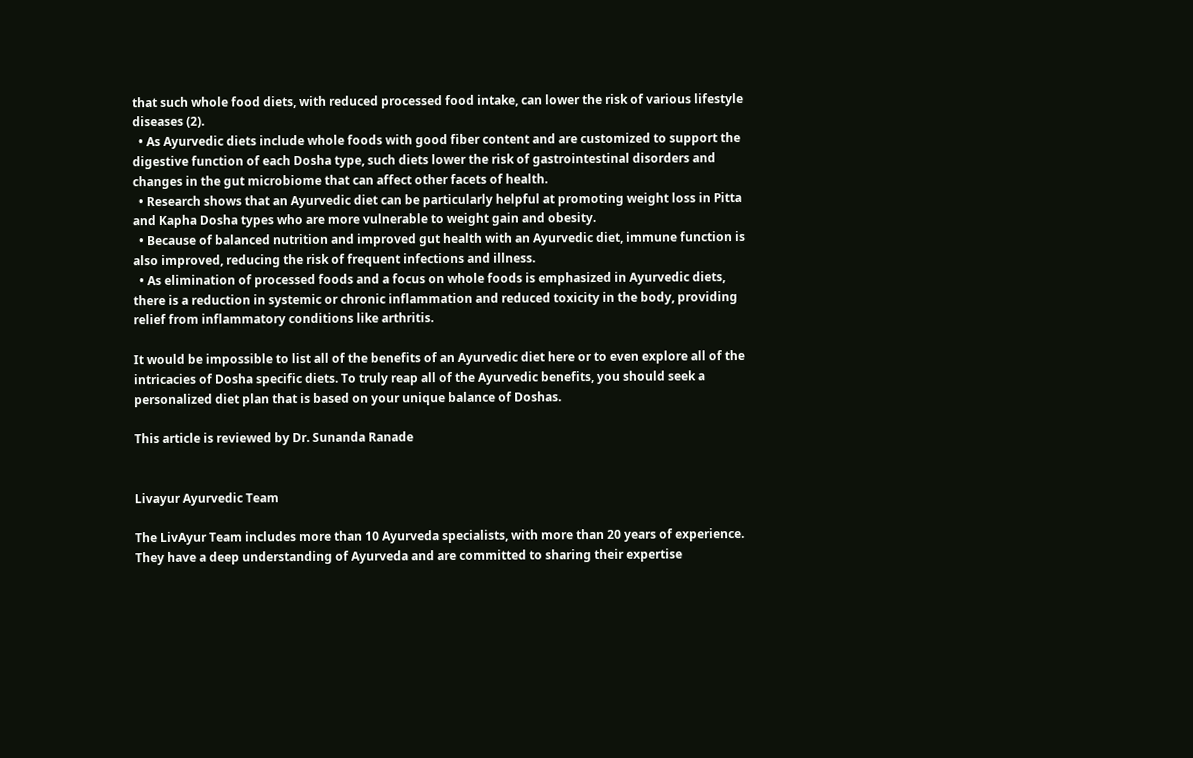that such whole food diets, with reduced processed food intake, can lower the risk of various lifestyle diseases (2).
  • As Ayurvedic diets include whole foods with good fiber content and are customized to support the digestive function of each Dosha type, such diets lower the risk of gastrointestinal disorders and changes in the gut microbiome that can affect other facets of health.
  • Research shows that an Ayurvedic diet can be particularly helpful at promoting weight loss in Pitta and Kapha Dosha types who are more vulnerable to weight gain and obesity.
  • Because of balanced nutrition and improved gut health with an Ayurvedic diet, immune function is also improved, reducing the risk of frequent infections and illness.
  • As elimination of processed foods and a focus on whole foods is emphasized in Ayurvedic diets, there is a reduction in systemic or chronic inflammation and reduced toxicity in the body, providing relief from inflammatory conditions like arthritis.

It would be impossible to list all of the benefits of an Ayurvedic diet here or to even explore all of the intricacies of Dosha specific diets. To truly reap all of the Ayurvedic benefits, you should seek a personalized diet plan that is based on your unique balance of Doshas.

This article is reviewed by Dr. Sunanda Ranade


Livayur Ayurvedic Team

The LivAyur Team includes more than 10 Ayurveda specialists, with more than 20 years of experience. They have a deep understanding of Ayurveda and are committed to sharing their expertise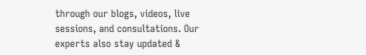through our blogs, videos, live sessions, and consultations. Our experts also stay updated &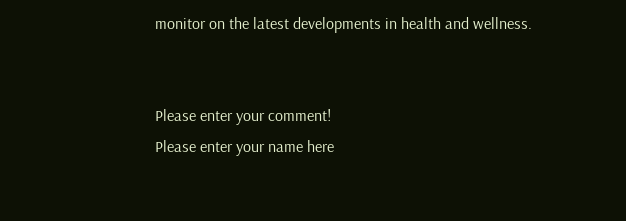monitor on the latest developments in health and wellness.


Please enter your comment!
Please enter your name here